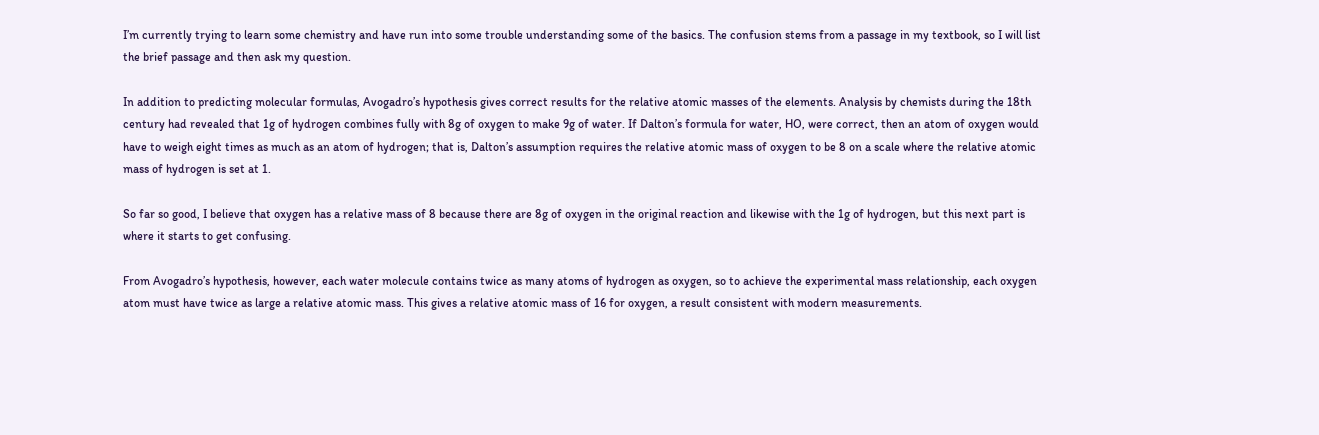I’m currently trying to learn some chemistry and have run into some trouble understanding some of the basics. The confusion stems from a passage in my textbook, so I will list the brief passage and then ask my question.

In addition to predicting molecular formulas, Avogadro’s hypothesis gives correct results for the relative atomic masses of the elements. Analysis by chemists during the 18th century had revealed that 1g of hydrogen combines fully with 8g of oxygen to make 9g of water. If Dalton’s formula for water, HO, were correct, then an atom of oxygen would have to weigh eight times as much as an atom of hydrogen; that is, Dalton’s assumption requires the relative atomic mass of oxygen to be 8 on a scale where the relative atomic mass of hydrogen is set at 1.

So far so good, I believe that oxygen has a relative mass of 8 because there are 8g of oxygen in the original reaction and likewise with the 1g of hydrogen, but this next part is where it starts to get confusing.

From Avogadro’s hypothesis, however, each water molecule contains twice as many atoms of hydrogen as oxygen, so to achieve the experimental mass relationship, each oxygen atom must have twice as large a relative atomic mass. This gives a relative atomic mass of 16 for oxygen, a result consistent with modern measurements.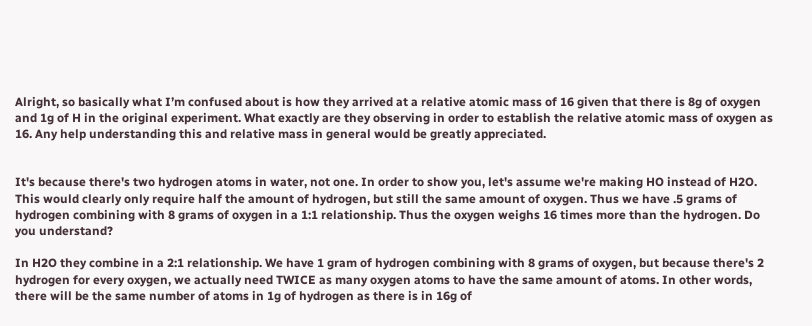Alright, so basically what I’m confused about is how they arrived at a relative atomic mass of 16 given that there is 8g of oxygen and 1g of H in the original experiment. What exactly are they observing in order to establish the relative atomic mass of oxygen as 16. Any help understanding this and relative mass in general would be greatly appreciated.


It's because there's two hydrogen atoms in water, not one. In order to show you, let's assume we're making HO instead of H2O. This would clearly only require half the amount of hydrogen, but still the same amount of oxygen. Thus we have .5 grams of hydrogen combining with 8 grams of oxygen in a 1:1 relationship. Thus the oxygen weighs 16 times more than the hydrogen. Do you understand?

In H2O they combine in a 2:1 relationship. We have 1 gram of hydrogen combining with 8 grams of oxygen, but because there's 2 hydrogen for every oxygen, we actually need TWICE as many oxygen atoms to have the same amount of atoms. In other words, there will be the same number of atoms in 1g of hydrogen as there is in 16g of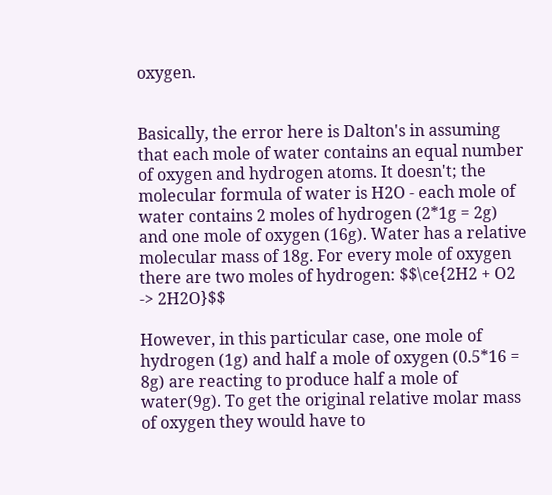oxygen.


Basically, the error here is Dalton's in assuming that each mole of water contains an equal number of oxygen and hydrogen atoms. It doesn't; the molecular formula of water is H2O - each mole of water contains 2 moles of hydrogen (2*1g = 2g) and one mole of oxygen (16g). Water has a relative molecular mass of 18g. For every mole of oxygen there are two moles of hydrogen: $$\ce{2H2 + O2 -> 2H2O}$$

However, in this particular case, one mole of hydrogen (1g) and half a mole of oxygen (0.5*16 = 8g) are reacting to produce half a mole of water(9g). To get the original relative molar mass of oxygen they would have to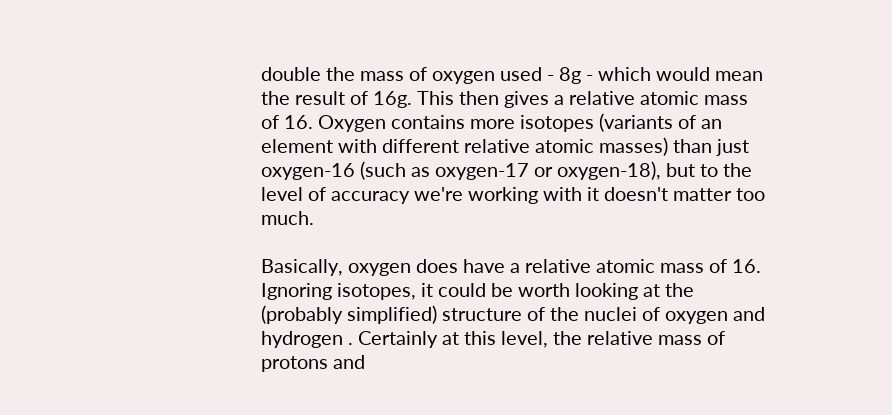double the mass of oxygen used - 8g - which would mean the result of 16g. This then gives a relative atomic mass of 16. Oxygen contains more isotopes (variants of an element with different relative atomic masses) than just oxygen-16 (such as oxygen-17 or oxygen-18), but to the level of accuracy we're working with it doesn't matter too much.

Basically, oxygen does have a relative atomic mass of 16. Ignoring isotopes, it could be worth looking at the (probably simplified) structure of the nuclei of oxygen and hydrogen . Certainly at this level, the relative mass of protons and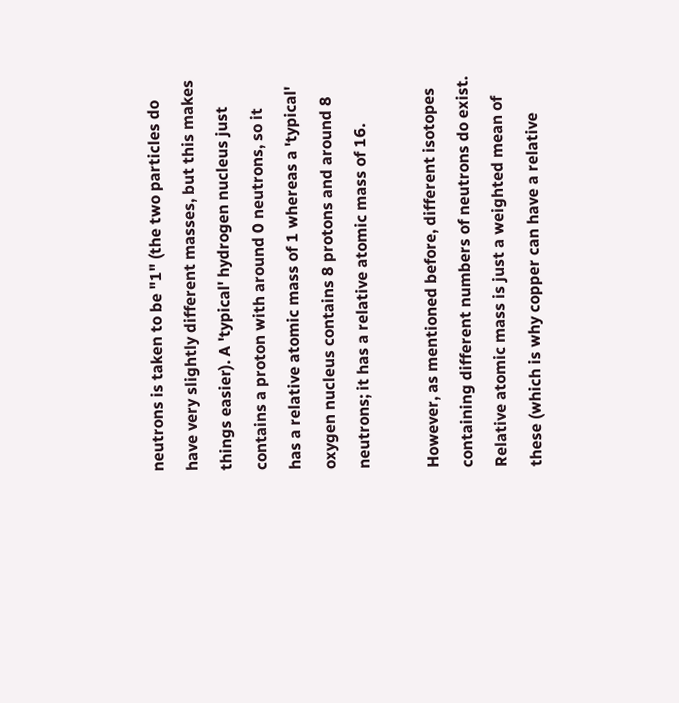neutrons is taken to be "1" (the two particles do have very slightly different masses, but this makes things easier). A 'typical' hydrogen nucleus just contains a proton with around 0 neutrons, so it has a relative atomic mass of 1 whereas a 'typical' oxygen nucleus contains 8 protons and around 8 neutrons; it has a relative atomic mass of 16.

However, as mentioned before, different isotopes containing different numbers of neutrons do exist. Relative atomic mass is just a weighted mean of these (which is why copper can have a relative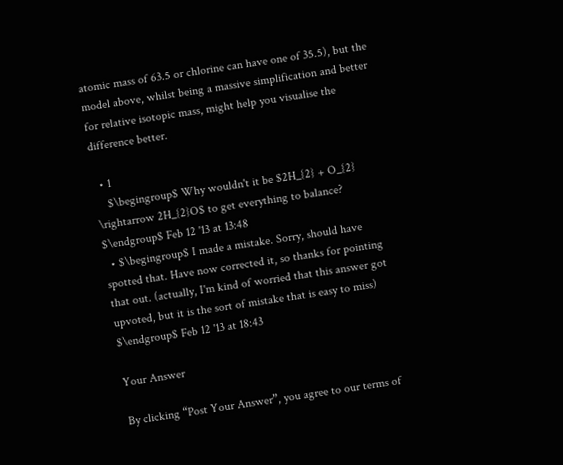atomic mass of 63.5 or chlorine can have one of 35.5), but the model above, whilst being a massive simplification and better for relative isotopic mass, might help you visualise the difference better.

  • 1
    $\begingroup$ Why wouldn't it be $2H_{2} + O_{2} \rightarrow 2H_{2}O$ to get everything to balance? $\endgroup$ Feb 12 '13 at 13:48
  • $\begingroup$ I made a mistake. Sorry, should have spotted that. Have now corrected it, so thanks for pointing that out. (actually, I'm kind of worried that this answer got upvoted, but it is the sort of mistake that is easy to miss) $\endgroup$ Feb 12 '13 at 18:43

Your Answer

By clicking “Post Your Answer”, you agree to our terms of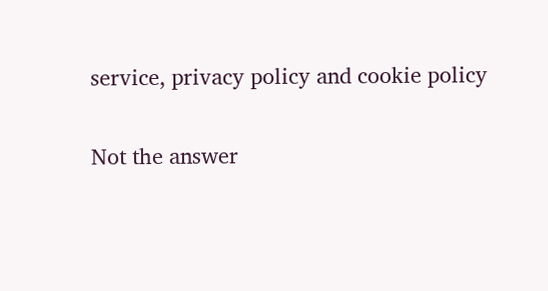service, privacy policy and cookie policy

Not the answer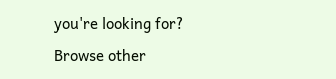you're looking for? Browse other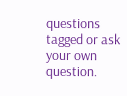questions tagged or ask your own question.